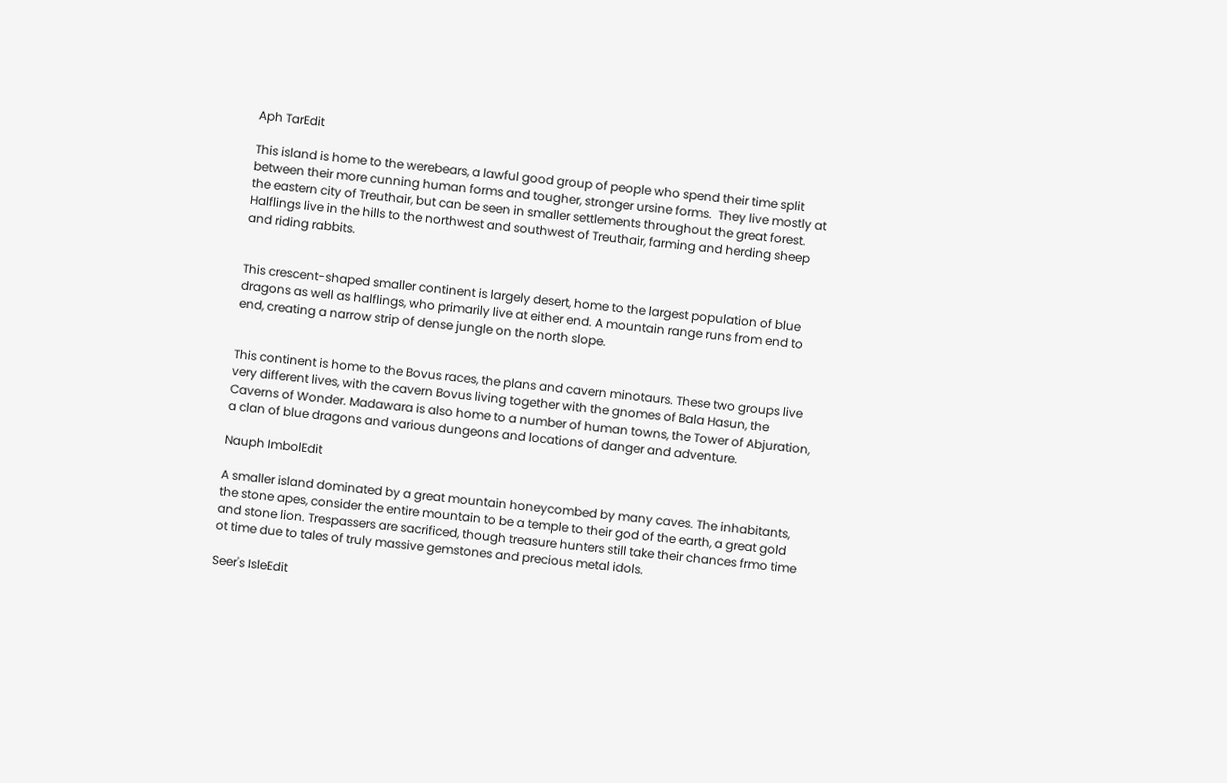Aph TarEdit

This island is home to the werebears, a lawful good group of people who spend their time split between their more cunning human forms and tougher, stronger ursine forms.  They live mostly at the eastern city of Treuthair, but can be seen in smaller settlements throughout the great forest. Halflings live in the hills to the northwest and southwest of Treuthair, farming and herding sheep and riding rabbits.


This crescent-shaped smaller continent is largely desert, home to the largest population of blue dragons as well as halflings, who primarily live at either end. A mountain range runs from end to end, creating a narrow strip of dense jungle on the north slope.


This continent is home to the Bovus races, the plans and cavern minotaurs. These two groups live very different lives, with the cavern Bovus living together with the gnomes of Bala Hasun, the Caverns of Wonder. Madawara is also home to a number of human towns, the Tower of Abjuration, a clan of blue dragons and various dungeons and locations of danger and adventure.

Nauph ImbolEdit

A smaller island dominated by a great mountain honeycombed by many caves. The inhabitants, the stone apes, consider the entire mountain to be a temple to their god of the earth, a great gold and stone lion. Trespassers are sacrificed, though treasure hunters still take their chances frmo time ot time due to tales of truly massive gemstones and precious metal idols.

Seer's IsleEdit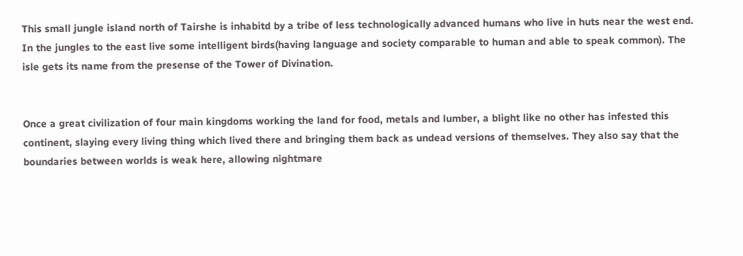This small jungle island north of Tairshe is inhabitd by a tribe of less technologically advanced humans who live in huts near the west end.  In the jungles to the east live some intelligent birds(having language and society comparable to human and able to speak common). The isle gets its name from the presense of the Tower of Divination.


Once a great civilization of four main kingdoms working the land for food, metals and lumber, a blight like no other has infested this continent, slaying every living thing which lived there and bringing them back as undead versions of themselves. They also say that the boundaries between worlds is weak here, allowing nightmare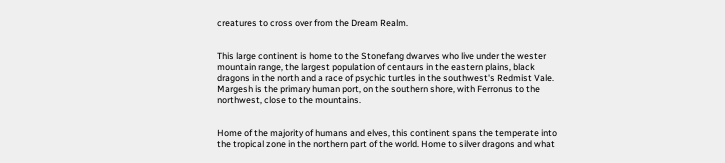creatures to cross over from the Dream Realm.


This large continent is home to the Stonefang dwarves who live under the wester mountain range, the largest population of centaurs in the eastern plains, black dragons in the north and a race of psychic turtles in the southwest's Redmist Vale. Margesh is the primary human port, on the southern shore, with Ferronus to the northwest, close to the mountains.


Home of the majority of humans and elves, this continent spans the temperate into the tropical zone in the northern part of the world. Home to silver dragons and what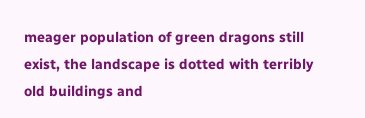meager population of green dragons still exist, the landscape is dotted with terribly old buildings and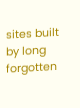sites built by long forgotten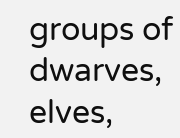groups of dwarves, elves,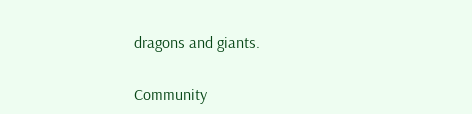dragons and giants.

Community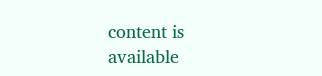content is available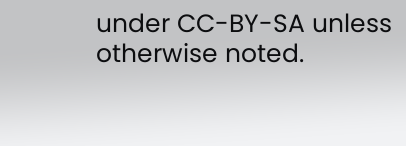under CC-BY-SA unless otherwise noted.